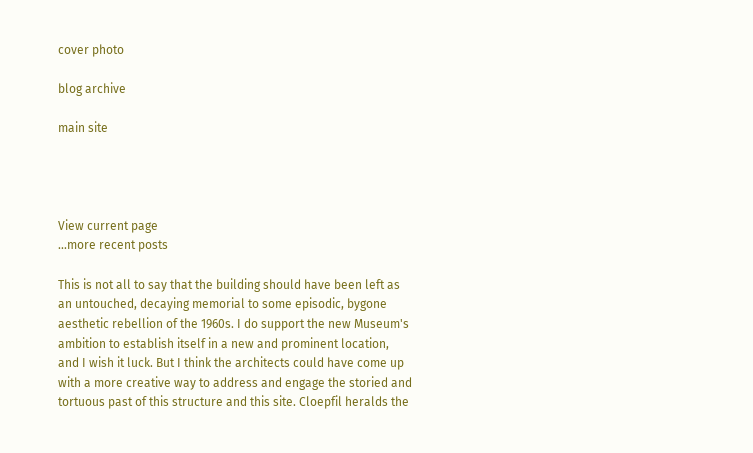cover photo

blog archive

main site




View current page
...more recent posts

This is not all to say that the building should have been left as an untouched, decaying memorial to some episodic, bygone aesthetic rebellion of the 1960s. I do support the new Museum's ambition to establish itself in a new and prominent location, and I wish it luck. But I think the architects could have come up with a more creative way to address and engage the storied and tortuous past of this structure and this site. Cloepfil heralds the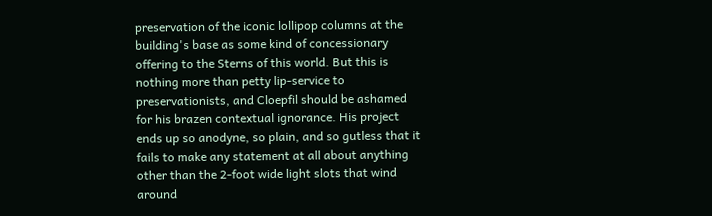preservation of the iconic lollipop columns at the building's base as some kind of concessionary offering to the Sterns of this world. But this is nothing more than petty lip-service to preservationists, and Cloepfil should be ashamed for his brazen contextual ignorance. His project ends up so anodyne, so plain, and so gutless that it fails to make any statement at all about anything other than the 2-foot wide light slots that wind around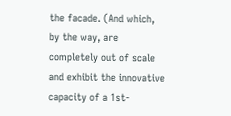the facade. (And which, by the way, are completely out of scale and exhibit the innovative capacity of a 1st-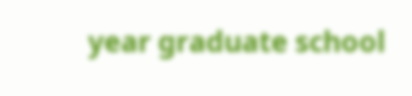year graduate school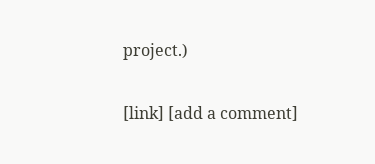project.)

[link] [add a comment]